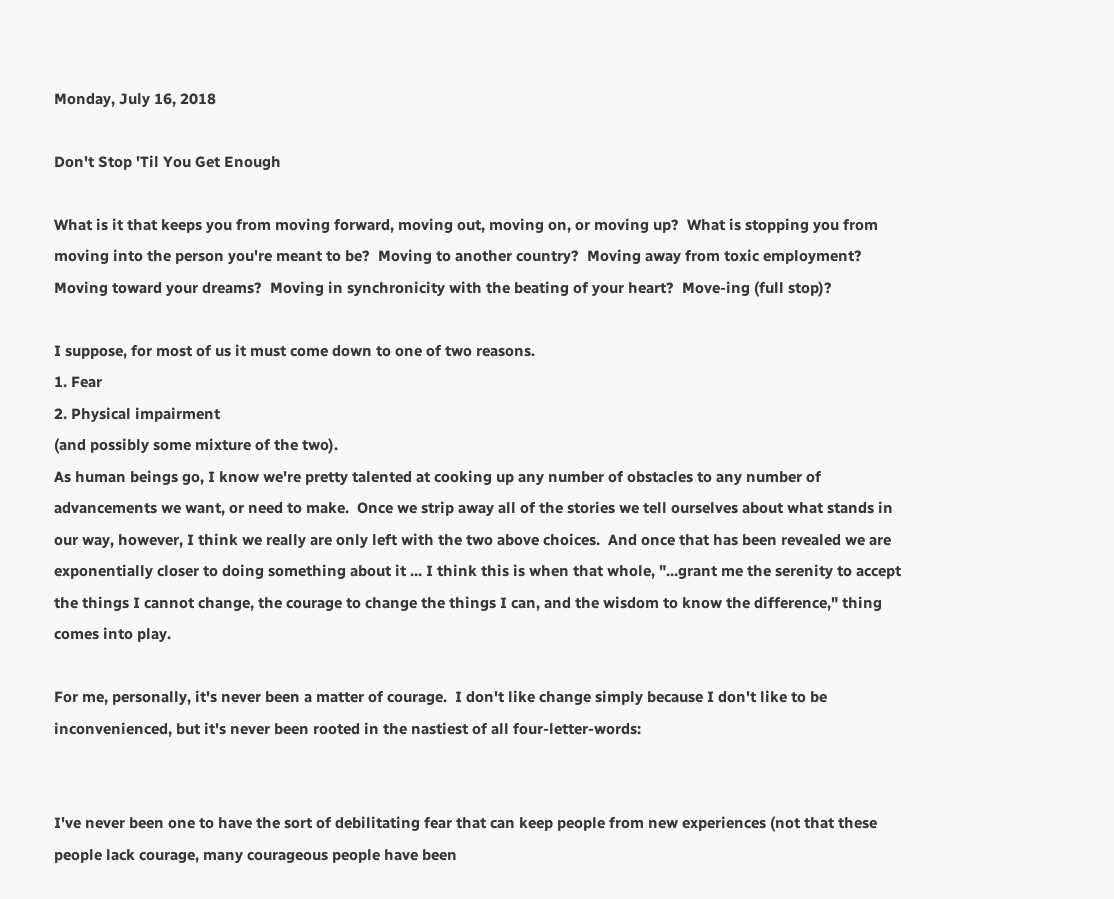Monday, July 16, 2018

Don't Stop 'Til You Get Enough

What is it that keeps you from moving forward, moving out, moving on, or moving up?  What is stopping you from moving into the person you're meant to be?  Moving to another country?  Moving away from toxic employment?  Moving toward your dreams?  Moving in synchronicity with the beating of your heart?  Move-ing (full stop)?

I suppose, for most of us it must come down to one of two reasons.
1. Fear
2. Physical impairment
(and possibly some mixture of the two).
As human beings go, I know we're pretty talented at cooking up any number of obstacles to any number of advancements we want, or need to make.  Once we strip away all of the stories we tell ourselves about what stands in our way, however, I think we really are only left with the two above choices.  And once that has been revealed we are exponentially closer to doing something about it ... I think this is when that whole, "...grant me the serenity to accept the things I cannot change, the courage to change the things I can, and the wisdom to know the difference," thing comes into play.

For me, personally, it's never been a matter of courage.  I don't like change simply because I don't like to be inconvenienced, but it's never been rooted in the nastiest of all four-letter-words:


I've never been one to have the sort of debilitating fear that can keep people from new experiences (not that these people lack courage, many courageous people have been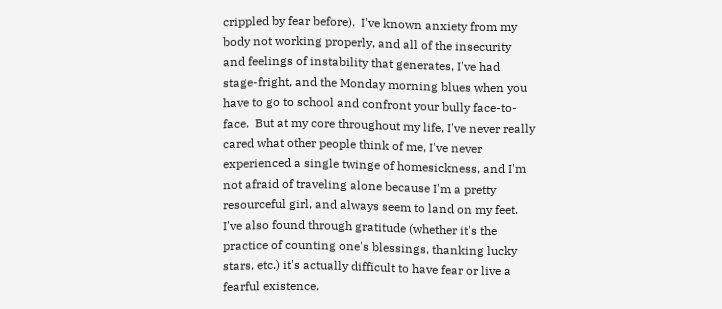crippled by fear before).  I've known anxiety from my body not working properly, and all of the insecurity  and feelings of instability that generates, I've had stage-fright, and the Monday morning blues when you have to go to school and confront your bully face-to-face.  But at my core throughout my life, I've never really cared what other people think of me, I've never experienced a single twinge of homesickness, and I'm not afraid of traveling alone because I'm a pretty resourceful girl, and always seem to land on my feet.  I've also found through gratitude (whether it's the practice of counting one's blessings, thanking lucky stars, etc.) it's actually difficult to have fear or live a fearful existence.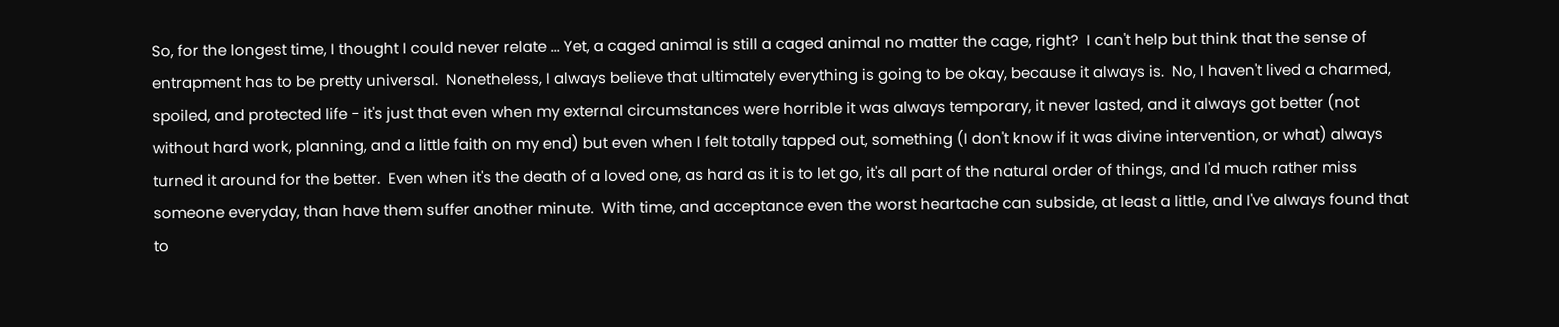So, for the longest time, I thought I could never relate ... Yet, a caged animal is still a caged animal no matter the cage, right?  I can't help but think that the sense of entrapment has to be pretty universal.  Nonetheless, I always believe that ultimately everything is going to be okay, because it always is.  No, I haven't lived a charmed, spoiled, and protected life - it's just that even when my external circumstances were horrible it was always temporary, it never lasted, and it always got better (not without hard work, planning, and a little faith on my end) but even when I felt totally tapped out, something (I don't know if it was divine intervention, or what) always turned it around for the better.  Even when it's the death of a loved one, as hard as it is to let go, it's all part of the natural order of things, and I'd much rather miss someone everyday, than have them suffer another minute.  With time, and acceptance even the worst heartache can subside, at least a little, and I've always found that to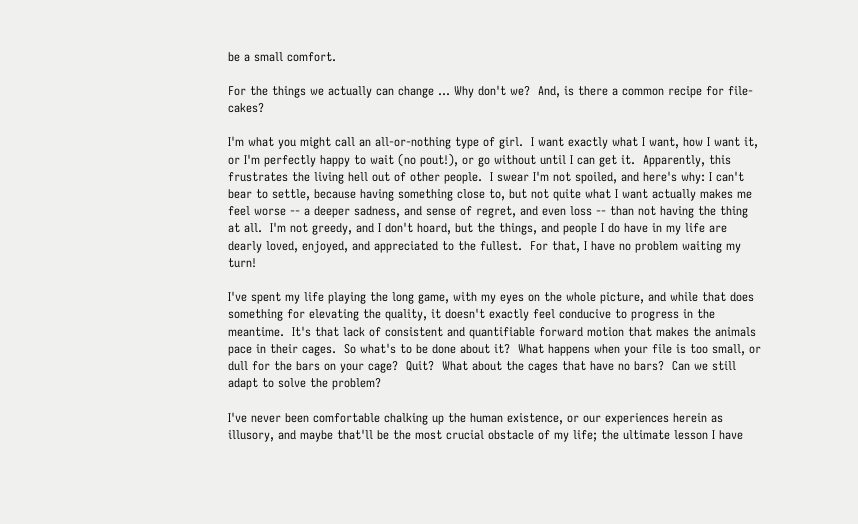be a small comfort.

For the things we actually can change ... Why don't we?  And, is there a common recipe for file-cakes?

I'm what you might call an all-or-nothing type of girl.  I want exactly what I want, how I want it, or I'm perfectly happy to wait (no pout!), or go without until I can get it.  Apparently, this frustrates the living hell out of other people.  I swear I'm not spoiled, and here's why: I can't bear to settle, because having something close to, but not quite what I want actually makes me feel worse -- a deeper sadness, and sense of regret, and even loss -- than not having the thing at all.  I'm not greedy, and I don't hoard, but the things, and people I do have in my life are dearly loved, enjoyed, and appreciated to the fullest.  For that, I have no problem waiting my turn!

I've spent my life playing the long game, with my eyes on the whole picture, and while that does something for elevating the quality, it doesn't exactly feel conducive to progress in the meantime.  It's that lack of consistent and quantifiable forward motion that makes the animals pace in their cages.  So what's to be done about it?  What happens when your file is too small, or dull for the bars on your cage?  Quit?  What about the cages that have no bars?  Can we still adapt to solve the problem?

I've never been comfortable chalking up the human existence, or our experiences herein as illusory, and maybe that'll be the most crucial obstacle of my life; the ultimate lesson I have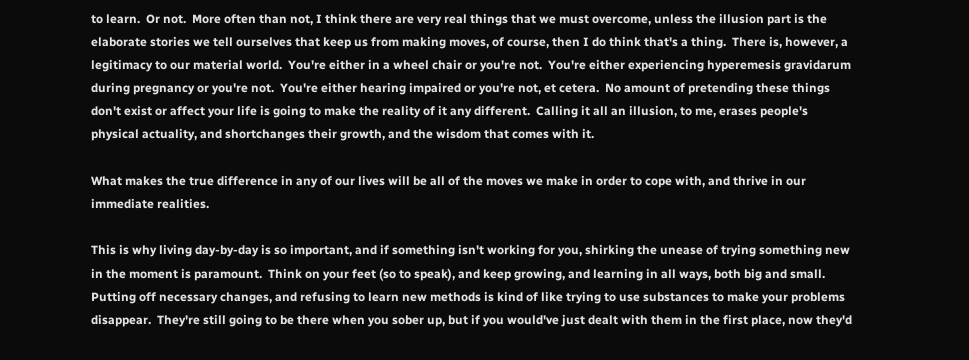to learn.  Or not.  More often than not, I think there are very real things that we must overcome, unless the illusion part is the elaborate stories we tell ourselves that keep us from making moves, of course, then I do think that's a thing.  There is, however, a legitimacy to our material world.  You're either in a wheel chair or you're not.  You're either experiencing hyperemesis gravidarum during pregnancy or you're not.  You're either hearing impaired or you're not, et cetera.  No amount of pretending these things don't exist or affect your life is going to make the reality of it any different.  Calling it all an illusion, to me, erases people's physical actuality, and shortchanges their growth, and the wisdom that comes with it.

What makes the true difference in any of our lives will be all of the moves we make in order to cope with, and thrive in our immediate realities.

This is why living day-by-day is so important, and if something isn't working for you, shirking the unease of trying something new in the moment is paramount.  Think on your feet (so to speak), and keep growing, and learning in all ways, both big and small.  Putting off necessary changes, and refusing to learn new methods is kind of like trying to use substances to make your problems disappear.  They're still going to be there when you sober up, but if you would've just dealt with them in the first place, now they'd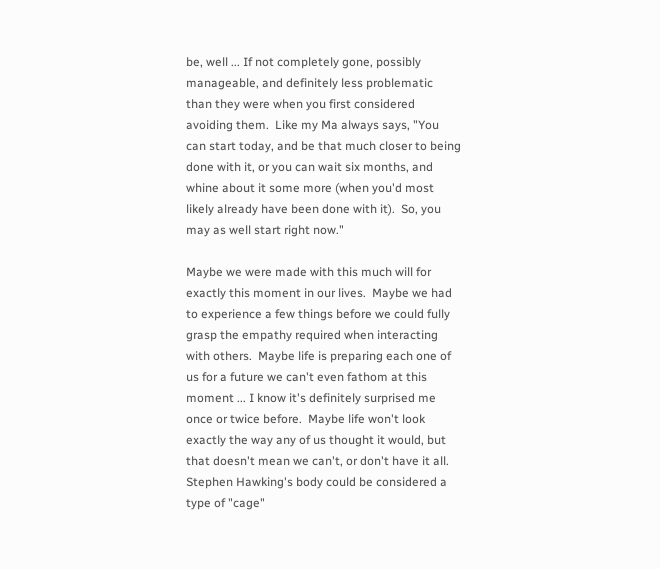be, well ... If not completely gone, possibly manageable, and definitely less problematic than they were when you first considered avoiding them.  Like my Ma always says, "You can start today, and be that much closer to being done with it, or you can wait six months, and whine about it some more (when you'd most likely already have been done with it).  So, you may as well start right now."

Maybe we were made with this much will for exactly this moment in our lives.  Maybe we had to experience a few things before we could fully grasp the empathy required when interacting with others.  Maybe life is preparing each one of us for a future we can't even fathom at this moment ... I know it's definitely surprised me once or twice before.  Maybe life won't look exactly the way any of us thought it would, but that doesn't mean we can't, or don't have it all.  Stephen Hawking's body could be considered a type of "cage"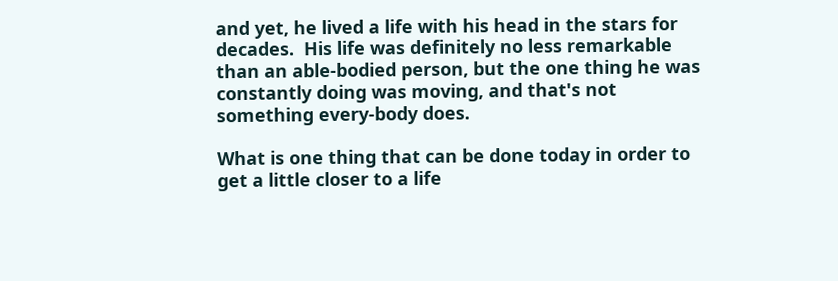and yet, he lived a life with his head in the stars for decades.  His life was definitely no less remarkable than an able-bodied person, but the one thing he was constantly doing was moving, and that's not something every-body does.

What is one thing that can be done today in order to get a little closer to a life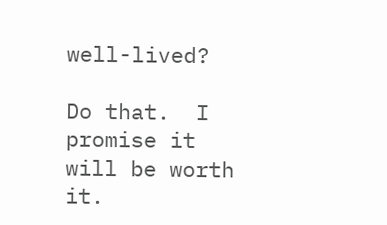well-lived?

Do that.  I promise it will be worth it.